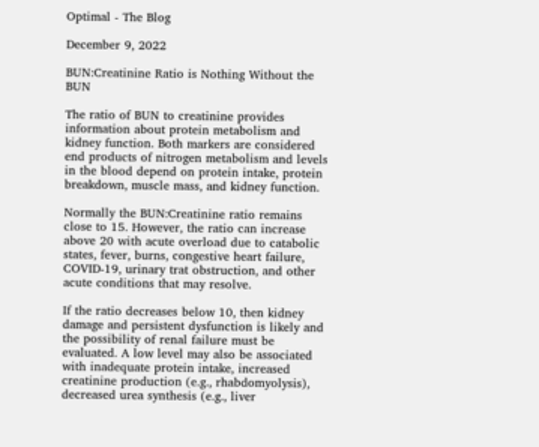Optimal - The Blog

December 9, 2022

BUN:Creatinine Ratio is Nothing Without the BUN

The ratio of BUN to creatinine provides information about protein metabolism and kidney function. Both markers are considered end products of nitrogen metabolism and levels in the blood depend on protein intake, protein breakdown, muscle mass, and kidney function.

Normally the BUN:Creatinine ratio remains close to 15. However, the ratio can increase above 20 with acute overload due to catabolic states, fever, burns, congestive heart failure, COVID-19, urinary trat obstruction, and other acute conditions that may resolve.

If the ratio decreases below 10, then kidney damage and persistent dysfunction is likely and the possibility of renal failure must be evaluated. A low level may also be associated with inadequate protein intake, increased creatinine production (e.g., rhabdomyolysis), decreased urea synthesis (e.g., liver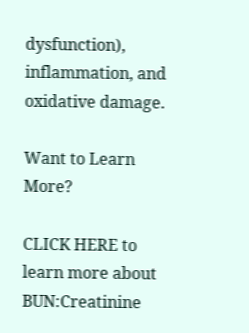dysfunction), inflammation, and oxidative damage.

Want to Learn More?

CLICK HERE to learn more about BUN:Creatinine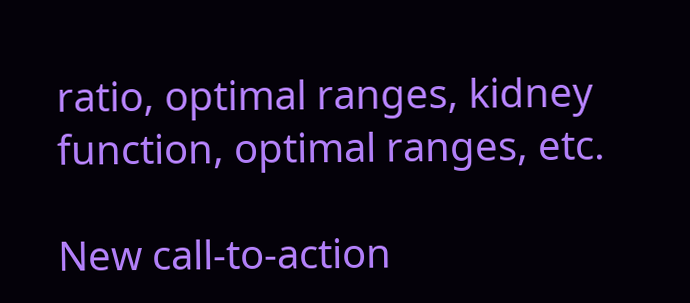ratio, optimal ranges, kidney function, optimal ranges, etc.

New call-to-action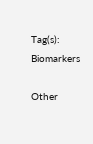Tag(s): Biomarkers

Other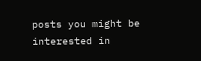posts you might be interested in